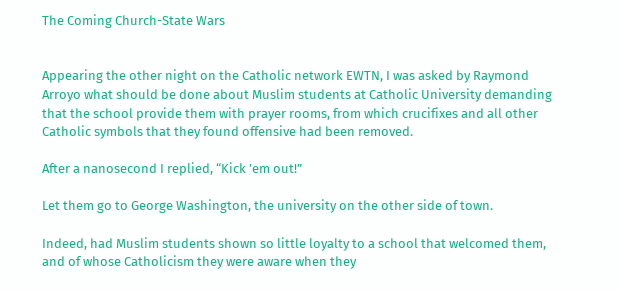The Coming Church-State Wars


Appearing the other night on the Catholic network EWTN, I was asked by Raymond Arroyo what should be done about Muslim students at Catholic University demanding that the school provide them with prayer rooms, from which crucifixes and all other Catholic symbols that they found offensive had been removed.

After a nanosecond I replied, “Kick ’em out!”

Let them go to George Washington, the university on the other side of town.

Indeed, had Muslim students shown so little loyalty to a school that welcomed them, and of whose Catholicism they were aware when they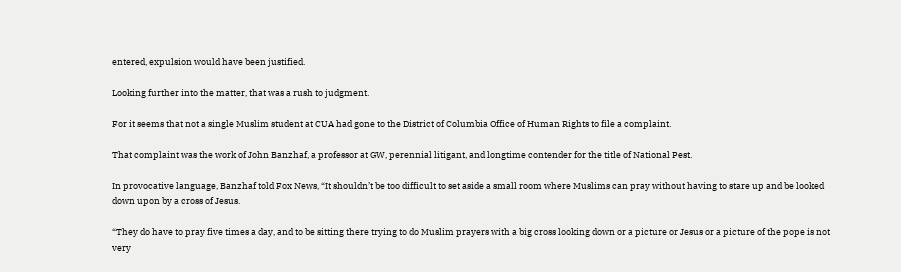entered, expulsion would have been justified.

Looking further into the matter, that was a rush to judgment.

For it seems that not a single Muslim student at CUA had gone to the District of Columbia Office of Human Rights to file a complaint.

That complaint was the work of John Banzhaf, a professor at GW, perennial litigant, and longtime contender for the title of National Pest.

In provocative language, Banzhaf told Fox News, “It shouldn’t be too difficult to set aside a small room where Muslims can pray without having to stare up and be looked down upon by a cross of Jesus.

“They do have to pray five times a day, and to be sitting there trying to do Muslim prayers with a big cross looking down or a picture or Jesus or a picture of the pope is not very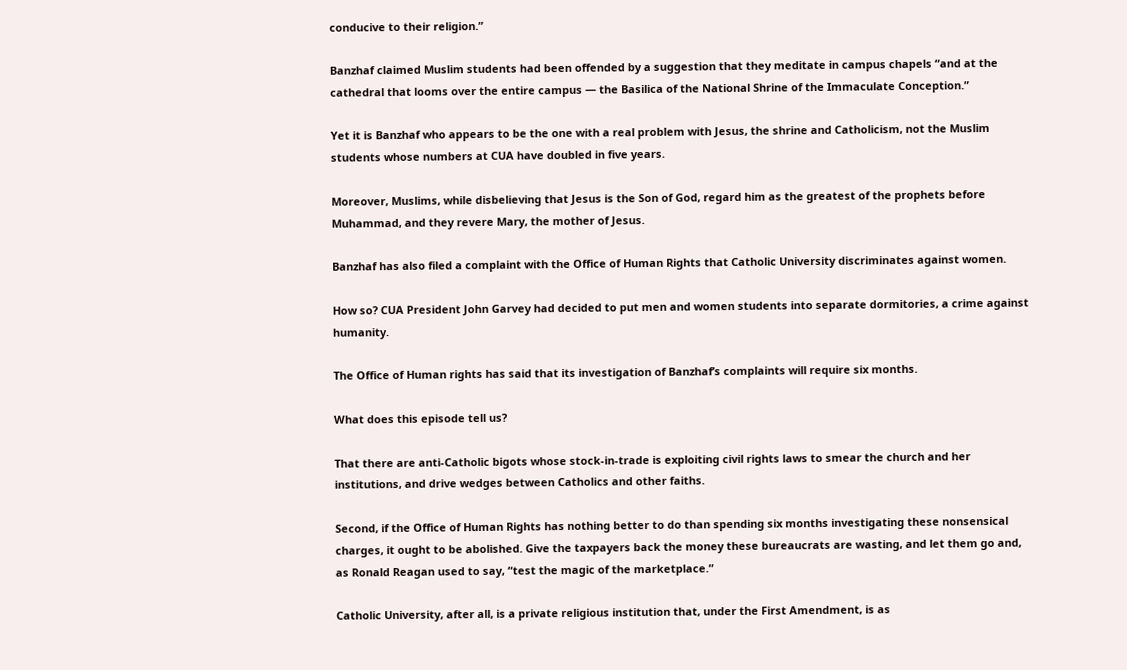conducive to their religion.”

Banzhaf claimed Muslim students had been offended by a suggestion that they meditate in campus chapels “and at the cathedral that looms over the entire campus — the Basilica of the National Shrine of the Immaculate Conception.”

Yet it is Banzhaf who appears to be the one with a real problem with Jesus, the shrine and Catholicism, not the Muslim students whose numbers at CUA have doubled in five years.

Moreover, Muslims, while disbelieving that Jesus is the Son of God, regard him as the greatest of the prophets before Muhammad, and they revere Mary, the mother of Jesus.

Banzhaf has also filed a complaint with the Office of Human Rights that Catholic University discriminates against women.

How so? CUA President John Garvey had decided to put men and women students into separate dormitories, a crime against humanity.

The Office of Human rights has said that its investigation of Banzhaf’s complaints will require six months.

What does this episode tell us?

That there are anti-Catholic bigots whose stock-in-trade is exploiting civil rights laws to smear the church and her institutions, and drive wedges between Catholics and other faiths.

Second, if the Office of Human Rights has nothing better to do than spending six months investigating these nonsensical charges, it ought to be abolished. Give the taxpayers back the money these bureaucrats are wasting, and let them go and, as Ronald Reagan used to say, “test the magic of the marketplace.”

Catholic University, after all, is a private religious institution that, under the First Amendment, is as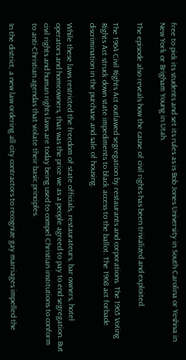free to pick its students and set its rules as is Bob Jones University in South Carolina or Yeshiva in New York or Brigham Young in Utah.

The episode also reveals how the cause of civil rights has been trivialized and exploited.

The 1964 Civil Rights Act outlawed segregation by restaurants and corporations. The 1965 Voting Rights Act struck down state impediments to black access to the ballot. The 1968 act forbade discrimination in the purchase and sale of housing.

While these laws restricted the freedom of state officials, restaurateurs, bar owners, hotel operators and homeowners, that was the price we as a people agreed to pay to end segregation. But civil rights and human rights laws are today being used to compel Christian institutions to conform to anti-Christian agendas that violate their basic principles.

In the district, a new law ordering all city contractors to recognize gay marriages impelled the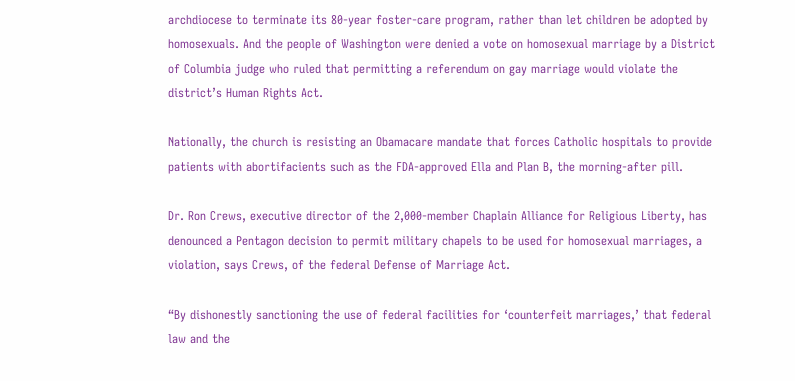archdiocese to terminate its 80-year foster-care program, rather than let children be adopted by homosexuals. And the people of Washington were denied a vote on homosexual marriage by a District of Columbia judge who ruled that permitting a referendum on gay marriage would violate the district’s Human Rights Act.

Nationally, the church is resisting an Obamacare mandate that forces Catholic hospitals to provide patients with abortifacients such as the FDA-approved Ella and Plan B, the morning-after pill.

Dr. Ron Crews, executive director of the 2,000-member Chaplain Alliance for Religious Liberty, has denounced a Pentagon decision to permit military chapels to be used for homosexual marriages, a violation, says Crews, of the federal Defense of Marriage Act.

“By dishonestly sanctioning the use of federal facilities for ‘counterfeit marriages,’ that federal law and the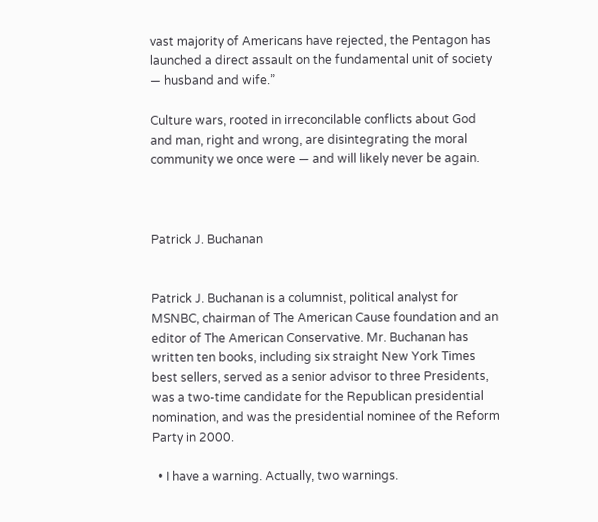vast majority of Americans have rejected, the Pentagon has launched a direct assault on the fundamental unit of society — husband and wife.”

Culture wars, rooted in irreconcilable conflicts about God and man, right and wrong, are disintegrating the moral community we once were — and will likely never be again.



Patrick J. Buchanan


Patrick J. Buchanan is a columnist, political analyst for MSNBC, chairman of The American Cause foundation and an editor of The American Conservative. Mr. Buchanan has written ten books, including six straight New York Times best sellers, served as a senior advisor to three Presidents, was a two-time candidate for the Republican presidential nomination, and was the presidential nominee of the Reform Party in 2000.

  • I have a warning. Actually, two warnings.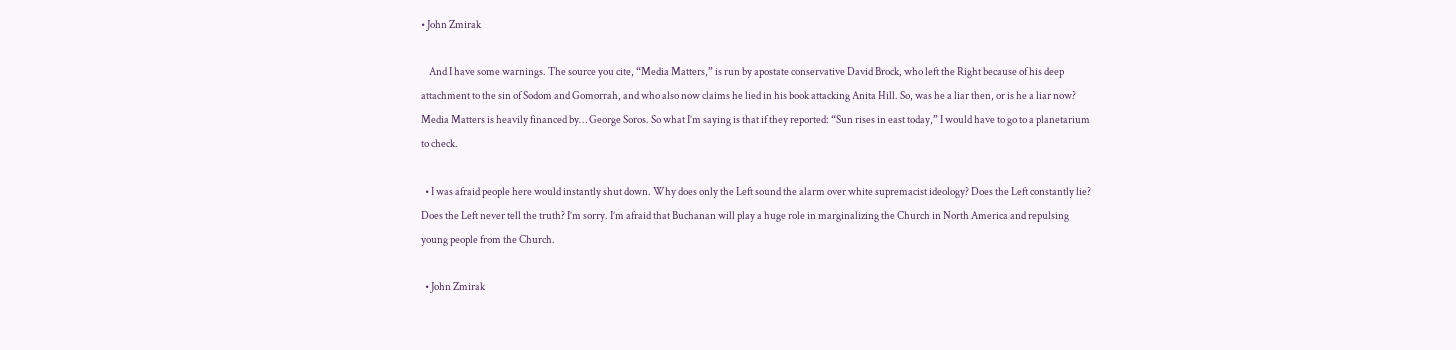• John Zmirak

    And I have some warnings. The source you cite, “Media Matters,” is run by apostate conservative David Brock, who left the Right because of his deep attachment to the sin of Sodom and Gomorrah, and who also now claims he lied in his book attacking Anita Hill. So, was he a liar then, or is he a liar now? Media Matters is heavily financed by… George Soros. So what I’m saying is that if they reported: “Sun rises in east today,” I would have to go to a planetarium to check.

  • I was afraid people here would instantly shut down. Why does only the Left sound the alarm over white supremacist ideology? Does the Left constantly lie? Does the Left never tell the truth? I’m sorry. I’m afraid that Buchanan will play a huge role in marginalizing the Church in North America and repulsing young people from the Church.

  • John Zmirak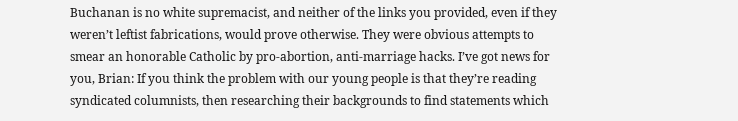Buchanan is no white supremacist, and neither of the links you provided, even if they weren’t leftist fabrications, would prove otherwise. They were obvious attempts to smear an honorable Catholic by pro-abortion, anti-marriage hacks. I’ve got news for you, Brian: If you think the problem with our young people is that they’re reading syndicated columnists, then researching their backgrounds to find statements which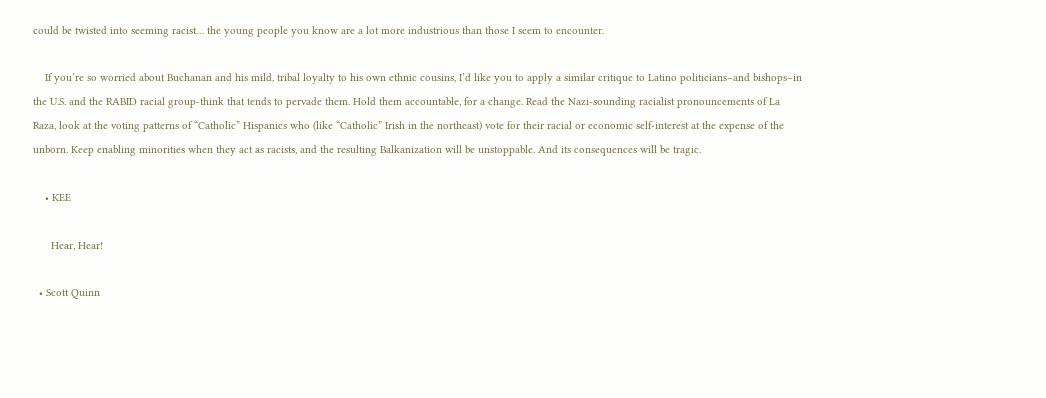could be twisted into seeming racist… the young people you know are a lot more industrious than those I seem to encounter.

    If you’re so worried about Buchanan and his mild, tribal loyalty to his own ethnic cousins, I’d like you to apply a similar critique to Latino politicians–and bishops–in the U.S. and the RABID racial group-think that tends to pervade them. Hold them accountable, for a change. Read the Nazi-sounding racialist pronouncements of La Raza, look at the voting patterns of “Catholic” Hispanics who (like “Catholic” Irish in the northeast) vote for their racial or economic self-interest at the expense of the unborn. Keep enabling minorities when they act as racists, and the resulting Balkanization will be unstoppable. And its consequences will be tragic.

    • KEE

      Hear, Hear!

  • Scott Quinn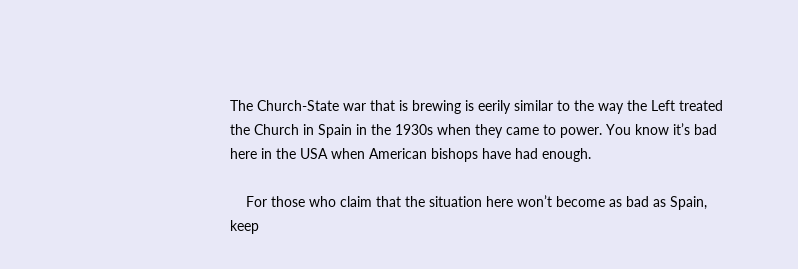The Church-State war that is brewing is eerily similar to the way the Left treated the Church in Spain in the 1930s when they came to power. You know it’s bad here in the USA when American bishops have had enough.

    For those who claim that the situation here won’t become as bad as Spain, keep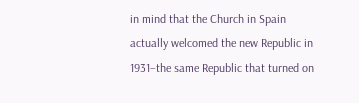in mind that the Church in Spain actually welcomed the new Republic in 1931–the same Republic that turned on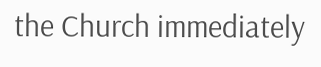the Church immediately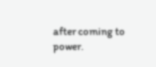after coming to power.